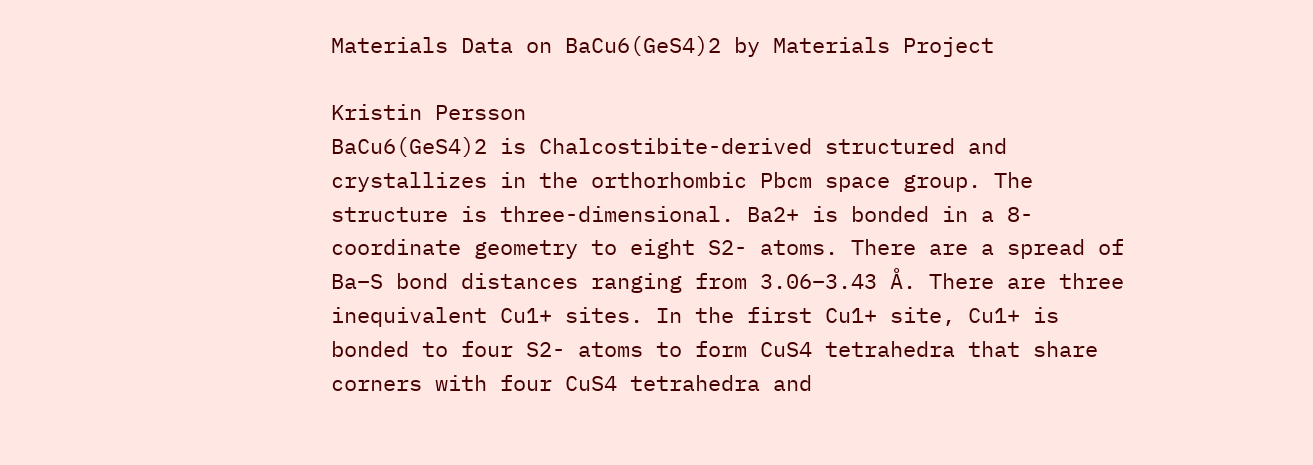Materials Data on BaCu6(GeS4)2 by Materials Project

Kristin Persson
BaCu6(GeS4)2 is Chalcostibite-derived structured and crystallizes in the orthorhombic Pbcm space group. The structure is three-dimensional. Ba2+ is bonded in a 8-coordinate geometry to eight S2- atoms. There are a spread of Ba–S bond distances ranging from 3.06–3.43 Å. There are three inequivalent Cu1+ sites. In the first Cu1+ site, Cu1+ is bonded to four S2- atoms to form CuS4 tetrahedra that share corners with four CuS4 tetrahedra and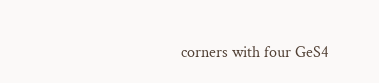corners with four GeS4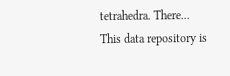tetrahedra. There...
This data repository is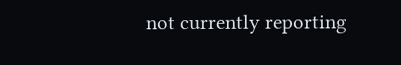not currently reporting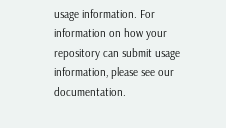usage information. For information on how your repository can submit usage information, please see our documentation.